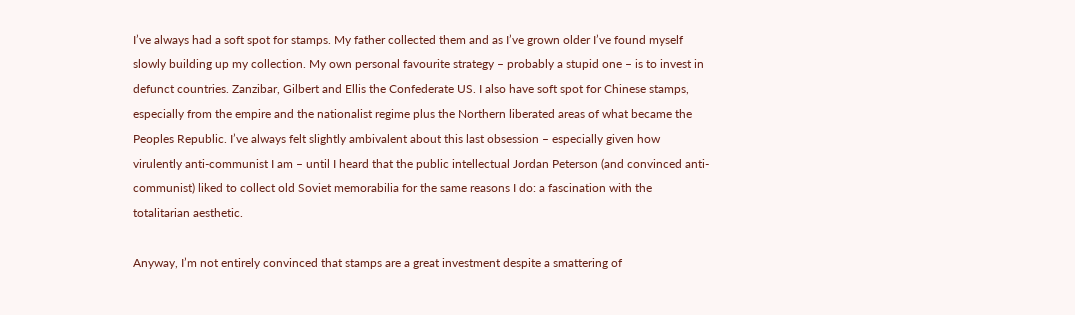I’ve always had a soft spot for stamps. My father collected them and as I’ve grown older I’ve found myself slowly building up my collection. My own personal favourite strategy – probably a stupid one – is to invest in defunct countries. Zanzibar, Gilbert and Ellis the Confederate US. I also have soft spot for Chinese stamps, especially from the empire and the nationalist regime plus the Northern liberated areas of what became the Peoples Republic. I’ve always felt slightly ambivalent about this last obsession – especially given how virulently anti-communist I am – until I heard that the public intellectual Jordan Peterson (and convinced anti-communist) liked to collect old Soviet memorabilia for the same reasons I do: a fascination with the totalitarian aesthetic.

Anyway, I’m not entirely convinced that stamps are a great investment despite a smattering of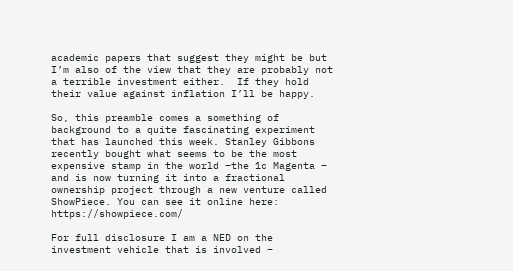academic papers that suggest they might be but I’m also of the view that they are probably not a terrible investment either.  If they hold their value against inflation I’ll be happy.

So, this preamble comes a something of background to a quite fascinating experiment that has launched this week. Stanley Gibbons recently bought what seems to be the most expensive stamp in the world –the 1c Magenta – and is now turning it into a fractional ownership project through a new venture called ShowPiece. You can see it online here: https://showpiece.com/

For full disclosure I am a NED on the investment vehicle that is involved –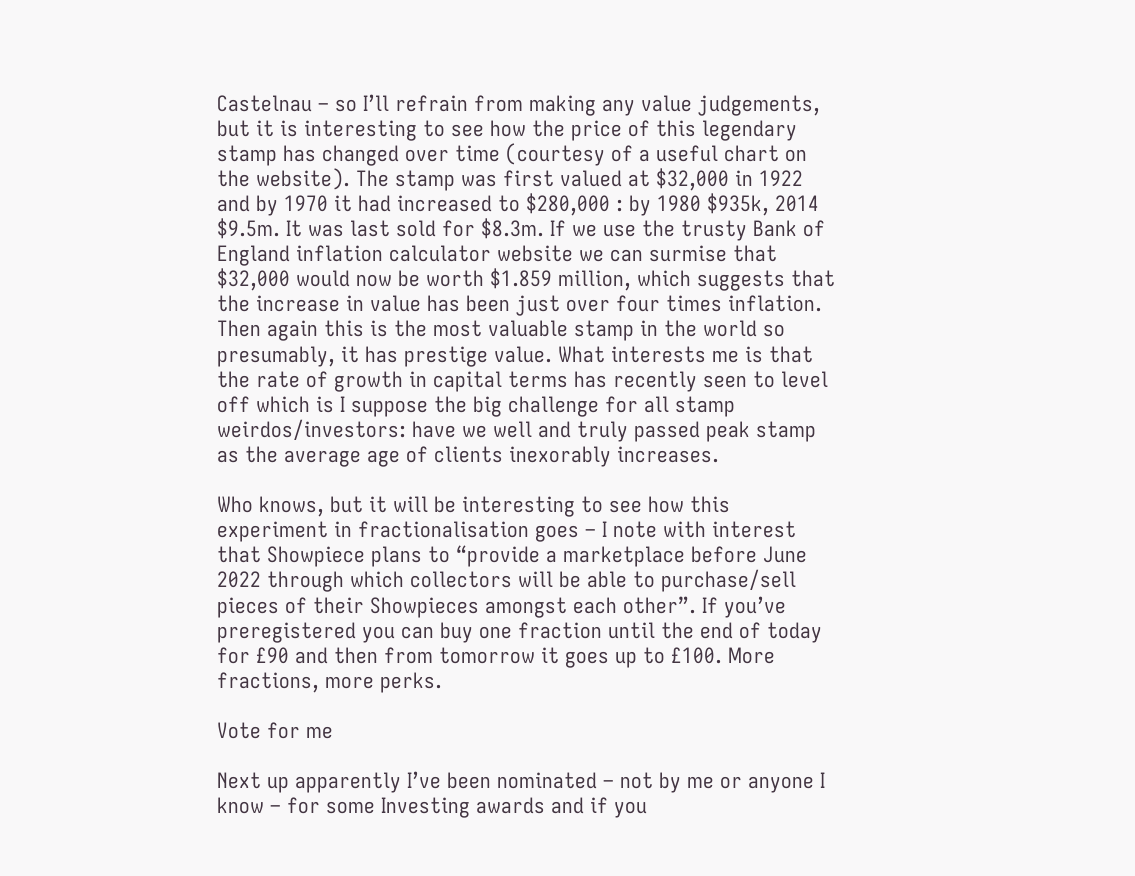Castelnau – so I’ll refrain from making any value judgements, but it is interesting to see how the price of this legendary stamp has changed over time (courtesy of a useful chart on the website). The stamp was first valued at $32,000 in 1922 and by 1970 it had increased to $280,000 : by 1980 $935k, 2014 $9.5m. It was last sold for $8.3m. If we use the trusty Bank of England inflation calculator website we can surmise that $32,000 would now be worth $1.859 million, which suggests that the increase in value has been just over four times inflation. Then again this is the most valuable stamp in the world so presumably, it has prestige value. What interests me is that the rate of growth in capital terms has recently seen to level off which is I suppose the big challenge for all stamp weirdos/investors: have we well and truly passed peak stamp as the average age of clients inexorably increases.

Who knows, but it will be interesting to see how this experiment in fractionalisation goes – I note with interest that Showpiece plans to “provide a marketplace before June 2022 through which collectors will be able to purchase/sell pieces of their Showpieces amongst each other”. If you’ve preregistered you can buy one fraction until the end of today for £90 and then from tomorrow it goes up to £100. More fractions, more perks.

Vote for me

Next up apparently I’ve been nominated – not by me or anyone I know – for some Investing awards and if you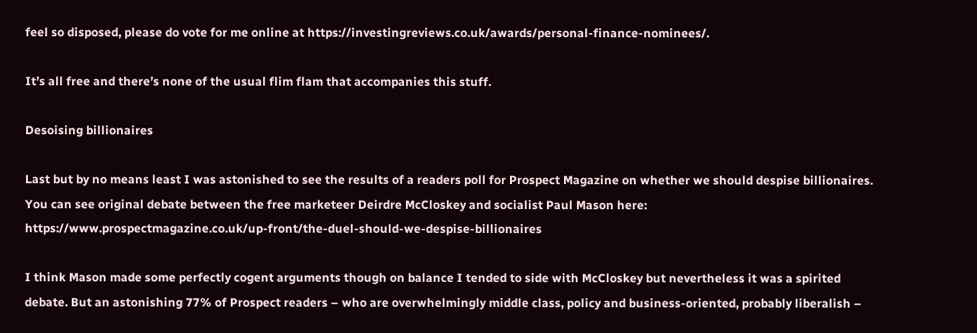feel so disposed, please do vote for me online at https://investingreviews.co.uk/awards/personal-finance-nominees/.

It’s all free and there’s none of the usual flim flam that accompanies this stuff.

Desoising billionaires

Last but by no means least I was astonished to see the results of a readers poll for Prospect Magazine on whether we should despise billionaires. You can see original debate between the free marketeer Deirdre McCloskey and socialist Paul Mason here: https://www.prospectmagazine.co.uk/up-front/the-duel-should-we-despise-billionaires

I think Mason made some perfectly cogent arguments though on balance I tended to side with McCloskey but nevertheless it was a spirited debate. But an astonishing 77% of Prospect readers – who are overwhelmingly middle class, policy and business-oriented, probably liberalish –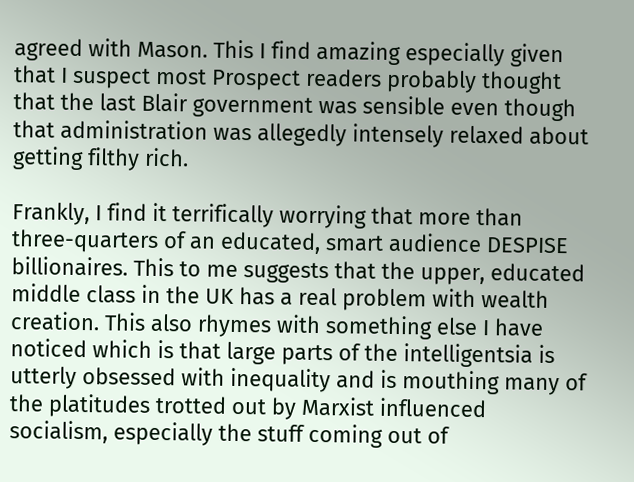agreed with Mason. This I find amazing especially given that I suspect most Prospect readers probably thought that the last Blair government was sensible even though that administration was allegedly intensely relaxed about getting filthy rich.

Frankly, I find it terrifically worrying that more than three-quarters of an educated, smart audience DESPISE billionaires. This to me suggests that the upper, educated middle class in the UK has a real problem with wealth creation. This also rhymes with something else I have noticed which is that large parts of the intelligentsia is utterly obsessed with inequality and is mouthing many of the platitudes trotted out by Marxist influenced socialism, especially the stuff coming out of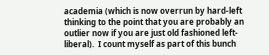academia (which is now overrun by hard-left thinking to the point that you are probably an outlier now if you are just old fashioned left-liberal).  I count myself as part of this bunch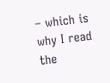– which is why I read the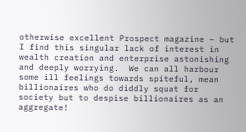otherwise excellent Prospect magazine – but I find this singular lack of interest in wealth creation and enterprise astonishing and deeply worrying.  We can all harbour some ill feelings towards spiteful, mean billionaires who do diddly squat for society but to despise billionaires as an aggregate!